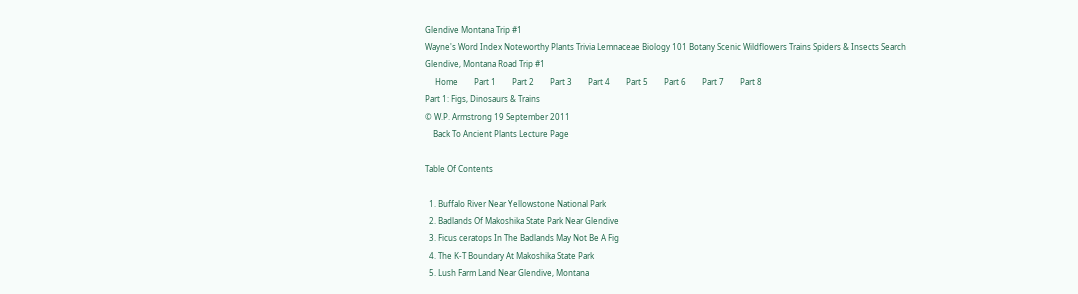Glendive Montana Trip #1
Wayne's Word Index Noteworthy Plants Trivia Lemnaceae Biology 101 Botany Scenic Wildflowers Trains Spiders & Insects Search
Glendive, Montana Road Trip #1
     Home        Part 1        Part 2        Part 3        Part 4        Part 5        Part 6        Part 7        Part 8
Part 1: Figs, Dinosaurs & Trains
© W.P. Armstrong 19 September 2011
    Back To Ancient Plants Lecture Page

Table Of Contents

  1. Buffalo River Near Yellowstone National Park
  2. Badlands Of Makoshika State Park Near Glendive
  3. Ficus ceratops In The Badlands May Not Be A Fig
  4. The K-T Boundary At Makoshika State Park
  5. Lush Farm Land Near Glendive, Montana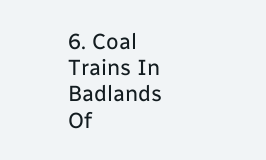6. Coal Trains In Badlands Of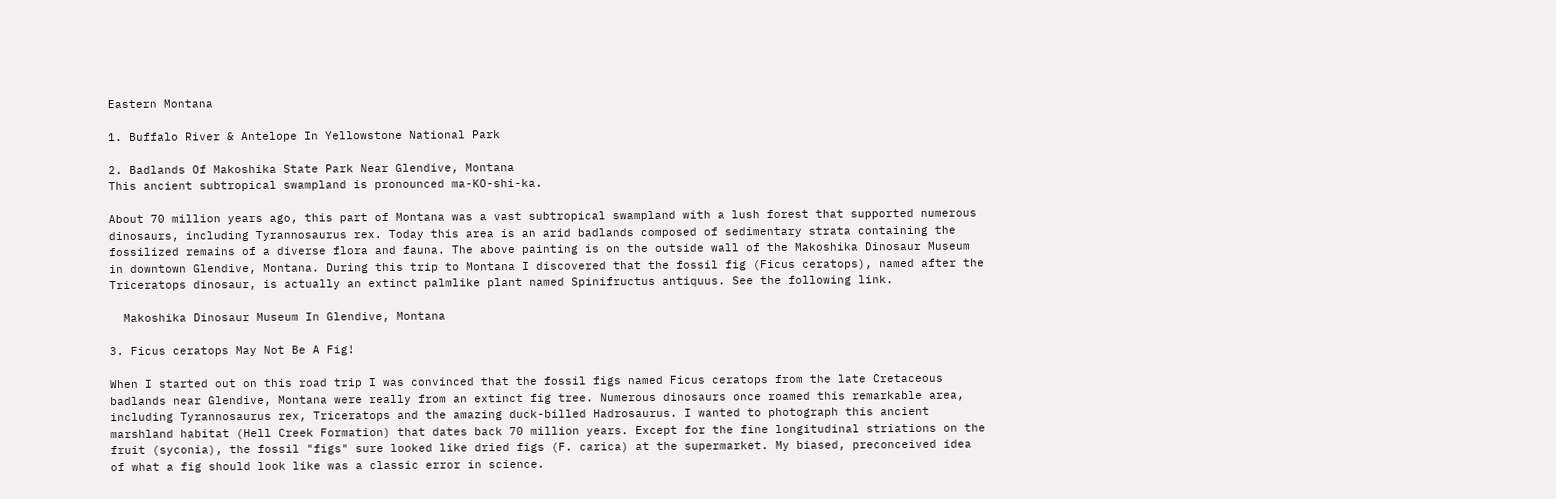Eastern Montana

1. Buffalo River & Antelope In Yellowstone National Park

2. Badlands Of Makoshika State Park Near Glendive, Montana
This ancient subtropical swampland is pronounced ma-KO-shi-ka.

About 70 million years ago, this part of Montana was a vast subtropical swampland with a lush forest that supported numerous dinosaurs, including Tyrannosaurus rex. Today this area is an arid badlands composed of sedimentary strata containing the fossilized remains of a diverse flora and fauna. The above painting is on the outside wall of the Makoshika Dinosaur Museum in downtown Glendive, Montana. During this trip to Montana I discovered that the fossil fig (Ficus ceratops), named after the Triceratops dinosaur, is actually an extinct palmlike plant named Spinifructus antiquus. See the following link.

  Makoshika Dinosaur Museum In Glendive, Montana

3. Ficus ceratops May Not Be A Fig!

When I started out on this road trip I was convinced that the fossil figs named Ficus ceratops from the late Cretaceous badlands near Glendive, Montana were really from an extinct fig tree. Numerous dinosaurs once roamed this remarkable area, including Tyrannosaurus rex, Triceratops and the amazing duck-billed Hadrosaurus. I wanted to photograph this ancient marshland habitat (Hell Creek Formation) that dates back 70 million years. Except for the fine longitudinal striations on the fruit (syconia), the fossil "figs" sure looked like dried figs (F. carica) at the supermarket. My biased, preconceived idea of what a fig should look like was a classic error in science.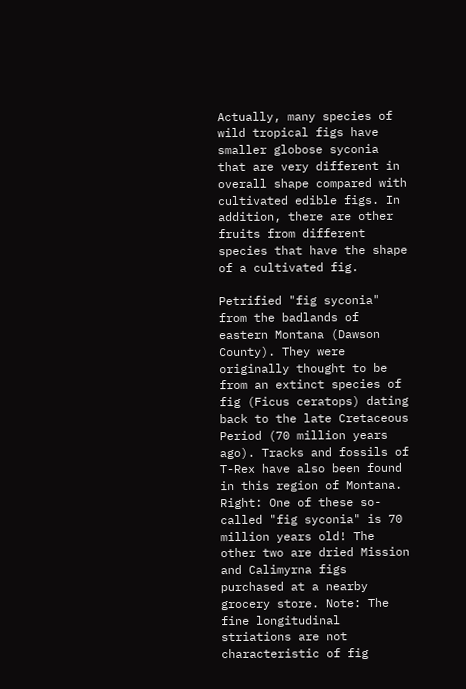Actually, many species of wild tropical figs have smaller globose syconia that are very different in overall shape compared with cultivated edible figs. In addition, there are other fruits from different species that have the shape of a cultivated fig.

Petrified "fig syconia" from the badlands of eastern Montana (Dawson County). They were originally thought to be from an extinct species of fig (Ficus ceratops) dating back to the late Cretaceous Period (70 million years ago). Tracks and fossils of T-Rex have also been found in this region of Montana. Right: One of these so-called "fig syconia" is 70 million years old! The other two are dried Mission and Calimyrna figs purchased at a nearby grocery store. Note: The fine longitudinal striations are not characteristic of fig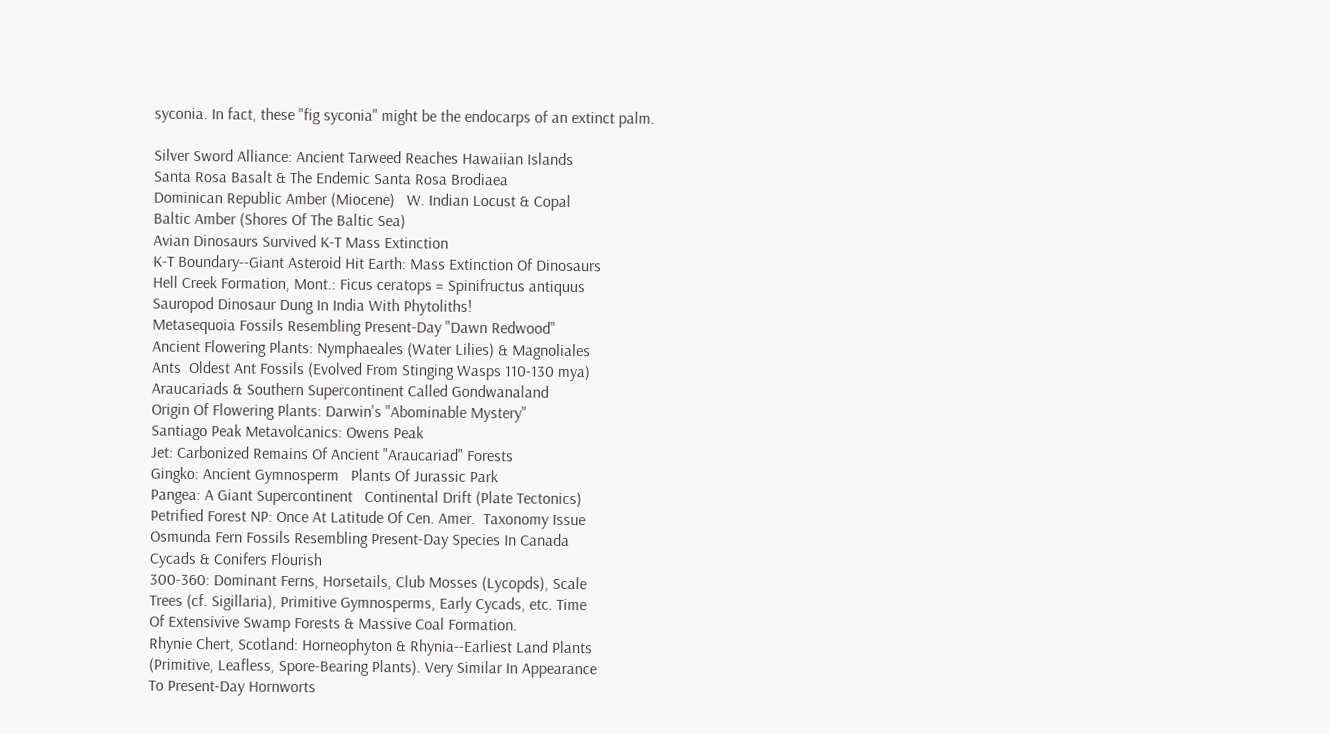syconia. In fact, these "fig syconia" might be the endocarps of an extinct palm.

Silver Sword Alliance: Ancient Tarweed Reaches Hawaiian Islands
Santa Rosa Basalt & The Endemic Santa Rosa Brodiaea
Dominican Republic Amber (Miocene)   W. Indian Locust & Copal
Baltic Amber (Shores Of The Baltic Sea)
Avian Dinosaurs Survived K-T Mass Extinction
K-T Boundary--Giant Asteroid Hit Earth: Mass Extinction Of Dinosaurs
Hell Creek Formation, Mont.: Ficus ceratops = Spinifructus antiquus
Sauropod Dinosaur Dung In India With Phytoliths!
Metasequoia Fossils Resembling Present-Day "Dawn Redwood"
Ancient Flowering Plants: Nymphaeales (Water Lilies) & Magnoliales
Ants  Oldest Ant Fossils (Evolved From Stinging Wasps 110-130 mya)
Araucariads & Southern Supercontinent Called Gondwanaland
Origin Of Flowering Plants: Darwin's "Abominable Mystery"
Santiago Peak Metavolcanics: Owens Peak
Jet: Carbonized Remains Of Ancient "Araucariad" Forests
Gingko: Ancient Gymnosperm   Plants Of Jurassic Park
Pangea: A Giant Supercontinent   Continental Drift (Plate Tectonics)
Petrified Forest NP: Once At Latitude Of Cen. Amer.  Taxonomy Issue
Osmunda Fern Fossils Resembling Present-Day Species In Canada
Cycads & Conifers Flourish
300-360: Dominant Ferns, Horsetails, Club Mosses (Lycopds), Scale
Trees (cf. Sigillaria), Primitive Gymnosperms, Early Cycads, etc. Time
Of Extensivive Swamp Forests & Massive Coal Formation.
Rhynie Chert, Scotland: Horneophyton & Rhynia--Earliest Land Plants
(Primitive, Leafless, Spore-Bearing Plants). Very Similar In Appearance
To Present-Day Hornworts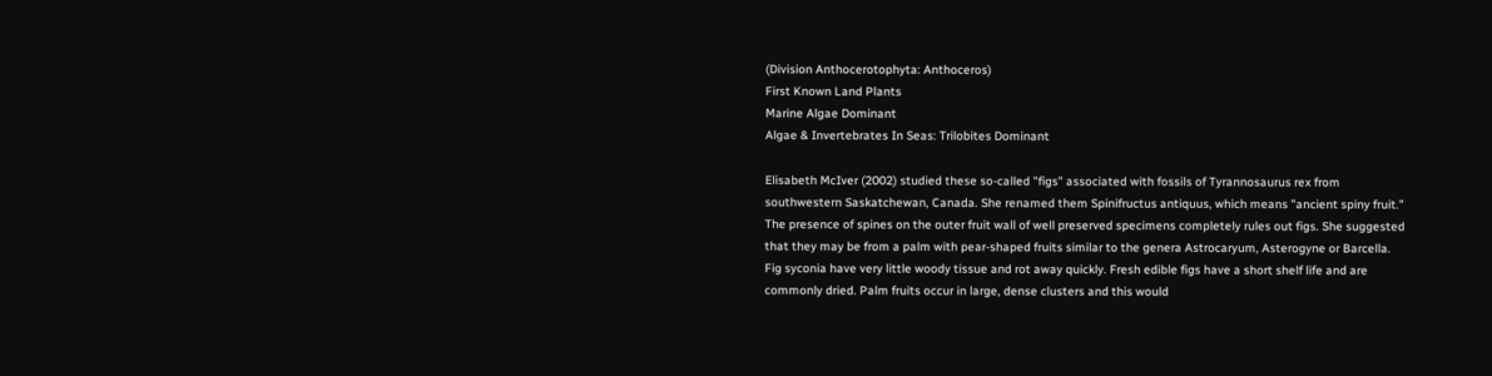(Division Anthocerotophyta: Anthoceros)
First Known Land Plants
Marine Algae Dominant
Algae & Invertebrates In Seas: Trilobites Dominant

Elisabeth McIver (2002) studied these so-called "figs" associated with fossils of Tyrannosaurus rex from southwestern Saskatchewan, Canada. She renamed them Spinifructus antiquus, which means "ancient spiny fruit." The presence of spines on the outer fruit wall of well preserved specimens completely rules out figs. She suggested that they may be from a palm with pear-shaped fruits similar to the genera Astrocaryum, Asterogyne or Barcella. Fig syconia have very little woody tissue and rot away quickly. Fresh edible figs have a short shelf life and are commonly dried. Palm fruits occur in large, dense clusters and this would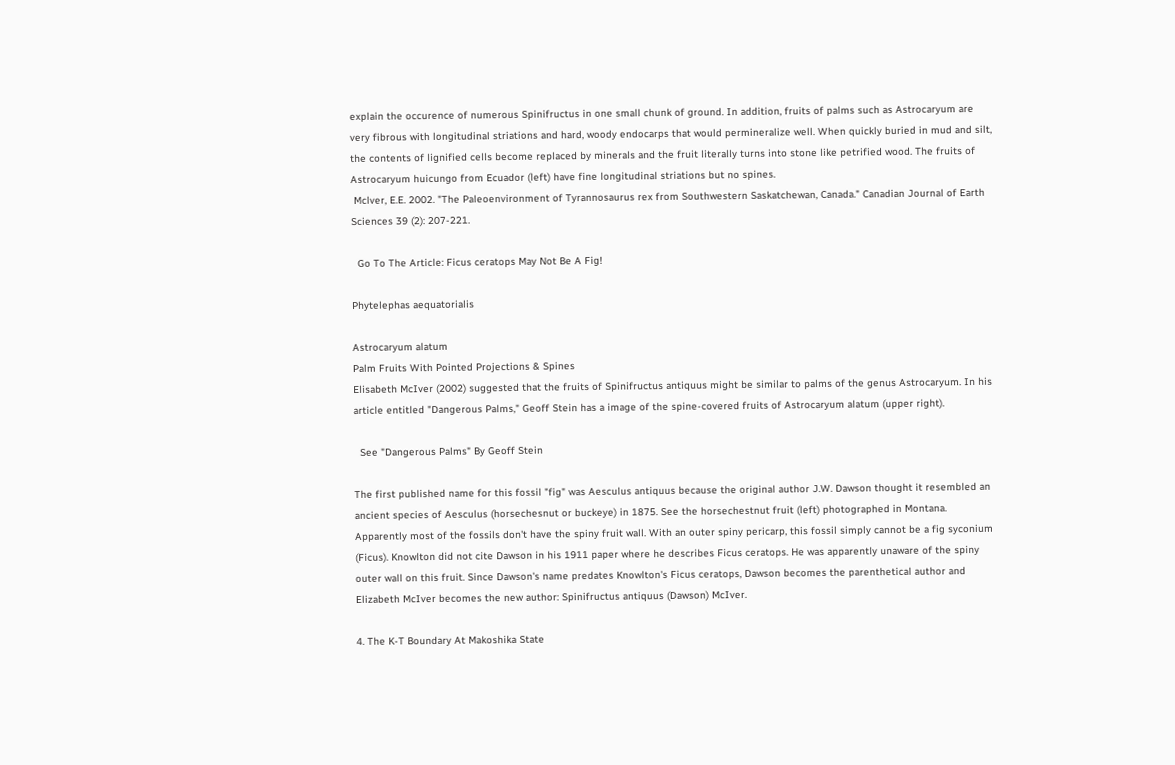explain the occurence of numerous Spinifructus in one small chunk of ground. In addition, fruits of palms such as Astrocaryum are very fibrous with longitudinal striations and hard, woody endocarps that would permineralize well. When quickly buried in mud and silt, the contents of lignified cells become replaced by minerals and the fruit literally turns into stone like petrified wood. The fruits of Astrocaryum huicungo from Ecuador (left) have fine longitudinal striations but no spines.
 Mclver, E.E. 2002. "The Paleoenvironment of Tyrannosaurus rex from Southwestern Saskatchewan, Canada." Canadian Journal of Earth Sciences 39 (2): 207-221.

  Go To The Article: Ficus ceratops May Not Be A Fig!

Phytelephas aequatorialis

Astrocaryum alatum
Palm Fruits With Pointed Projections & Spines
Elisabeth McIver (2002) suggested that the fruits of Spinifructus antiquus might be similar to palms of the genus Astrocaryum. In his article entitled "Dangerous Palms," Geoff Stein has a image of the spine-covered fruits of Astrocaryum alatum (upper right).

  See "Dangerous Palms" By Geoff Stein

The first published name for this fossil "fig" was Aesculus antiquus because the original author J.W. Dawson thought it resembled an ancient species of Aesculus (horsechesnut or buckeye) in 1875. See the horsechestnut fruit (left) photographed in Montana. Apparently most of the fossils don't have the spiny fruit wall. With an outer spiny pericarp, this fossil simply cannot be a fig syconium (Ficus). Knowlton did not cite Dawson in his 1911 paper where he describes Ficus ceratops. He was apparently unaware of the spiny outer wall on this fruit. Since Dawson's name predates Knowlton's Ficus ceratops, Dawson becomes the parenthetical author and Elizabeth McIver becomes the new author: Spinifructus antiquus (Dawson) McIver.

4. The K-T Boundary At Makoshika State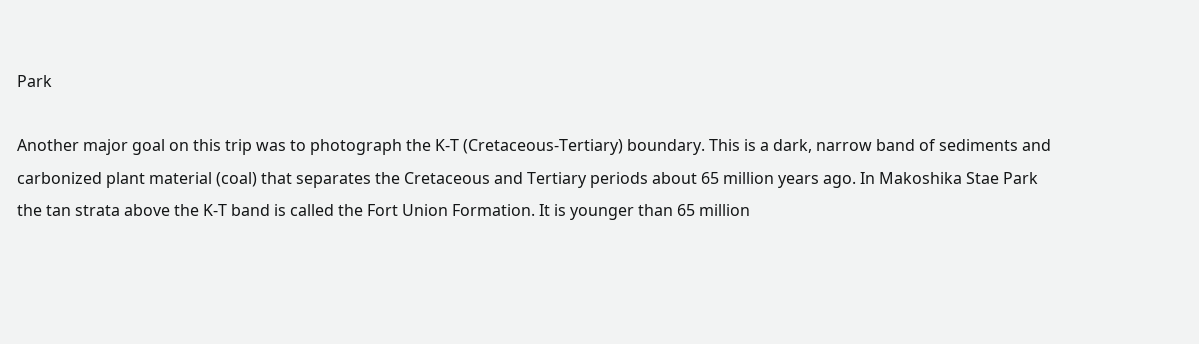Park

Another major goal on this trip was to photograph the K-T (Cretaceous-Tertiary) boundary. This is a dark, narrow band of sediments and carbonized plant material (coal) that separates the Cretaceous and Tertiary periods about 65 million years ago. In Makoshika Stae Park the tan strata above the K-T band is called the Fort Union Formation. It is younger than 65 million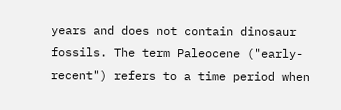years and does not contain dinosaur fossils. The term Paleocene ("early-recent") refers to a time period when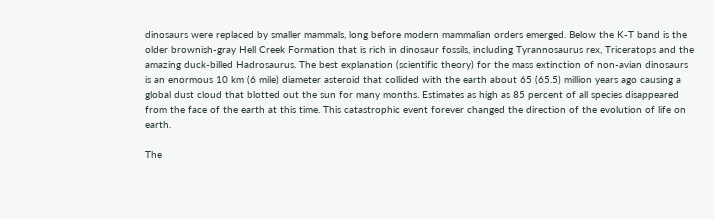dinosaurs were replaced by smaller mammals, long before modern mammalian orders emerged. Below the K-T band is the older brownish-gray Hell Creek Formation that is rich in dinosaur fossils, including Tyrannosaurus rex, Triceratops and the amazing duck-billed Hadrosaurus. The best explanation (scientific theory) for the mass extinction of non-avian dinosaurs is an enormous 10 km (6 mile) diameter asteroid that collided with the earth about 65 (65.5) million years ago causing a global dust cloud that blotted out the sun for many months. Estimates as high as 85 percent of all species disappeared from the face of the earth at this time. This catastrophic event forever changed the direction of the evolution of life on earth.

The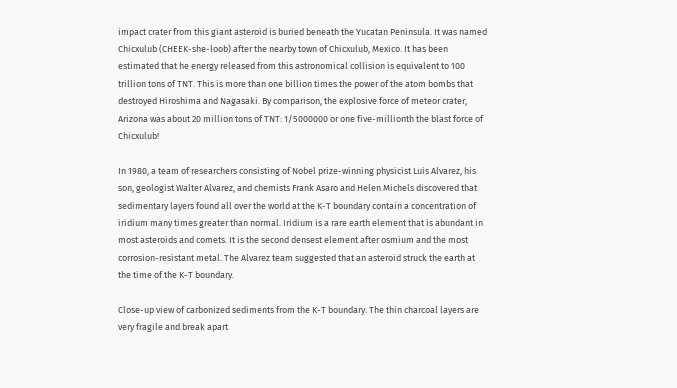impact crater from this giant asteroid is buried beneath the Yucatan Peninsula. It was named Chicxulub (CHEEK-she-loob) after the nearby town of Chicxulub, Mexico. It has been estimated that he energy released from this astronomical collision is equivalent to 100 trillion tons of TNT. This is more than one billion times the power of the atom bombs that destroyed Hiroshima and Nagasaki. By comparison, the explosive force of meteor crater, Arizona was about 20 million tons of TNT: 1/5000000 or one five-millionth the blast force of Chicxulub!

In 1980, a team of researchers consisting of Nobel prize-winning physicist Luis Alvarez, his son, geologist Walter Alvarez, and chemists Frank Asaro and Helen Michels discovered that sedimentary layers found all over the world at the K-T boundary contain a concentration of iridium many times greater than normal. Iridium is a rare earth element that is abundant in most asteroids and comets. It is the second densest element after osmium and the most corrosion-resistant metal. The Alvarez team suggested that an asteroid struck the earth at the time of the K-T boundary.

Close-up view of carbonized sediments from the K-T boundary. The thin charcoal layers are very fragile and break apart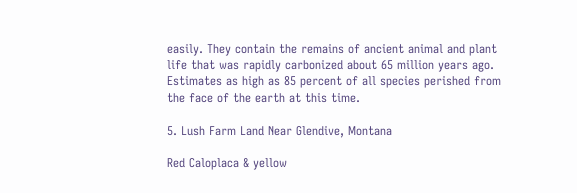easily. They contain the remains of ancient animal and plant life that was rapidly carbonized about 65 million years ago. Estimates as high as 85 percent of all species perished from the face of the earth at this time.

5. Lush Farm Land Near Glendive, Montana

Red Caloplaca & yellow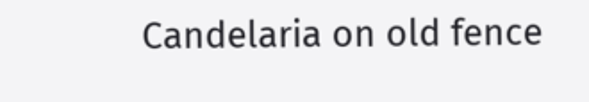Candelaria on old fence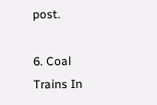post.

6. Coal Trains In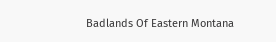Badlands Of Eastern Montana